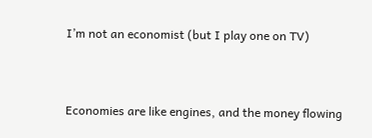I’m not an economist (but I play one on TV)


Economies are like engines, and the money flowing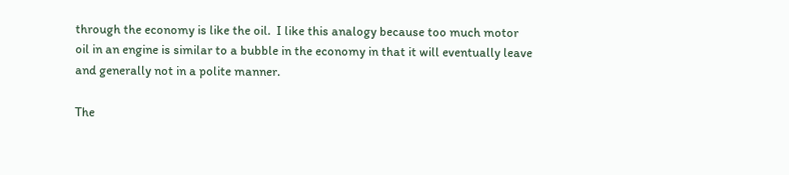through the economy is like the oil.  I like this analogy because too much motor oil in an engine is similar to a bubble in the economy in that it will eventually leave and generally not in a polite manner.

The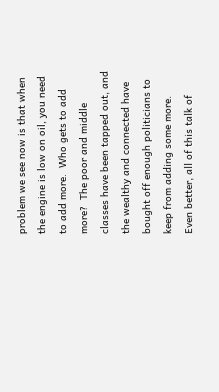problem we see now is that when the engine is low on oil, you need to add more.  Who gets to add more?  The poor and middle classes have been tapped out, and the wealthy and connected have bought off enough politicians to keep from adding some more.   Even better, all of this talk of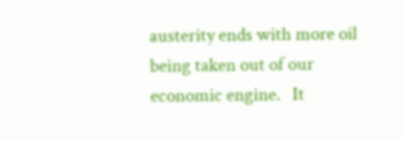austerity ends with more oil being taken out of our economic engine.   It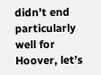didn’t end particularly well for Hoover, let’s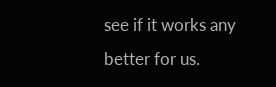see if it works any better for us.